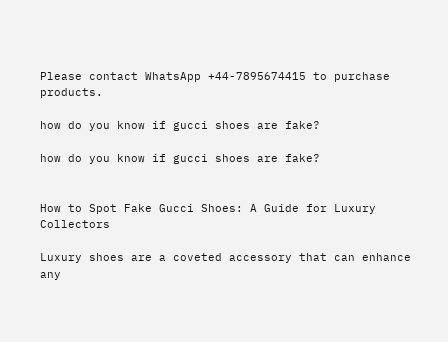Please contact WhatsApp +44-7895674415 to purchase products.

how do you know if gucci shoes are fake?

how do you know if gucci shoes are fake?


How to Spot Fake Gucci Shoes: A Guide for Luxury Collectors

Luxury shoes are a coveted accessory that can enhance any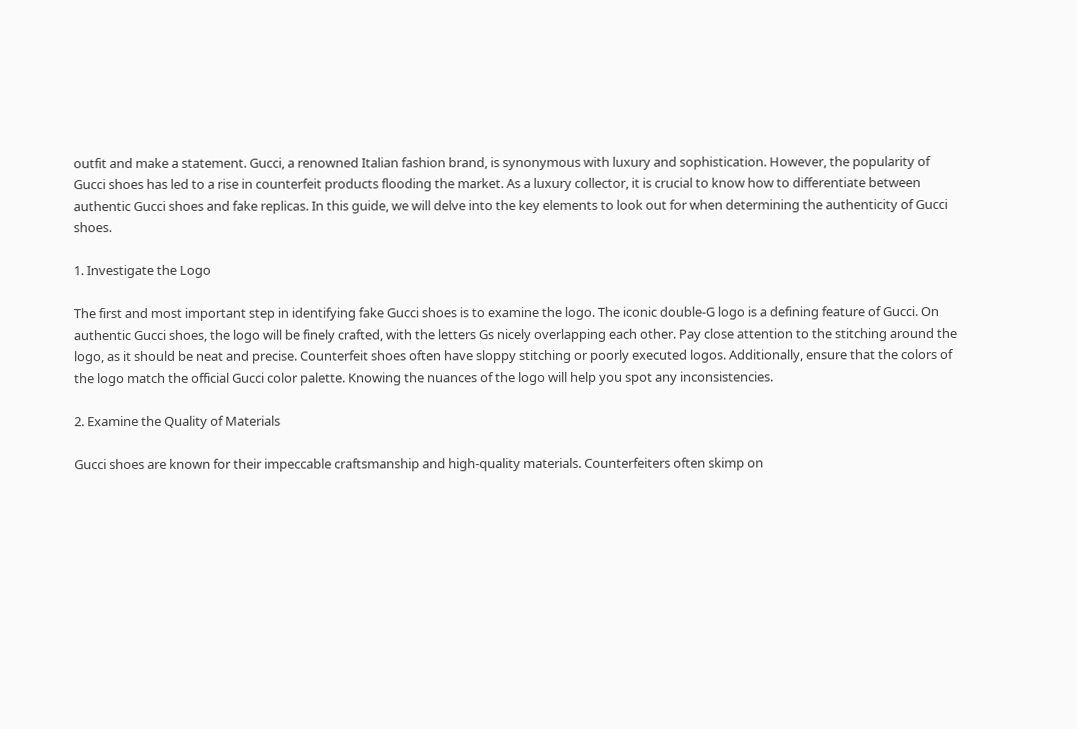outfit and make a statement. Gucci, a renowned Italian fashion brand, is synonymous with luxury and sophistication. However, the popularity of Gucci shoes has led to a rise in counterfeit products flooding the market. As a luxury collector, it is crucial to know how to differentiate between authentic Gucci shoes and fake replicas. In this guide, we will delve into the key elements to look out for when determining the authenticity of Gucci shoes.

1. Investigate the Logo

The first and most important step in identifying fake Gucci shoes is to examine the logo. The iconic double-G logo is a defining feature of Gucci. On authentic Gucci shoes, the logo will be finely crafted, with the letters Gs nicely overlapping each other. Pay close attention to the stitching around the logo, as it should be neat and precise. Counterfeit shoes often have sloppy stitching or poorly executed logos. Additionally, ensure that the colors of the logo match the official Gucci color palette. Knowing the nuances of the logo will help you spot any inconsistencies.

2. Examine the Quality of Materials

Gucci shoes are known for their impeccable craftsmanship and high-quality materials. Counterfeiters often skimp on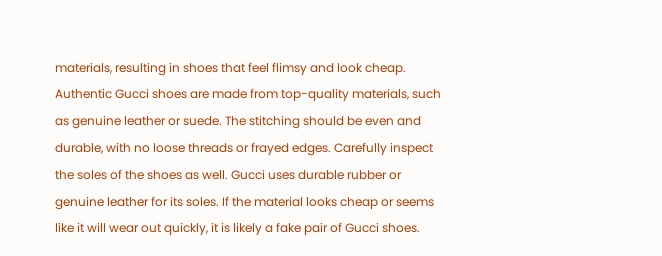materials, resulting in shoes that feel flimsy and look cheap. Authentic Gucci shoes are made from top-quality materials, such as genuine leather or suede. The stitching should be even and durable, with no loose threads or frayed edges. Carefully inspect the soles of the shoes as well. Gucci uses durable rubber or genuine leather for its soles. If the material looks cheap or seems like it will wear out quickly, it is likely a fake pair of Gucci shoes.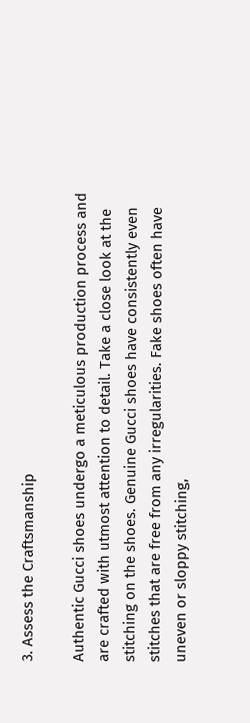3. Assess the Craftsmanship

Authentic Gucci shoes undergo a meticulous production process and are crafted with utmost attention to detail. Take a close look at the stitching on the shoes. Genuine Gucci shoes have consistently even stitches that are free from any irregularities. Fake shoes often have uneven or sloppy stitching,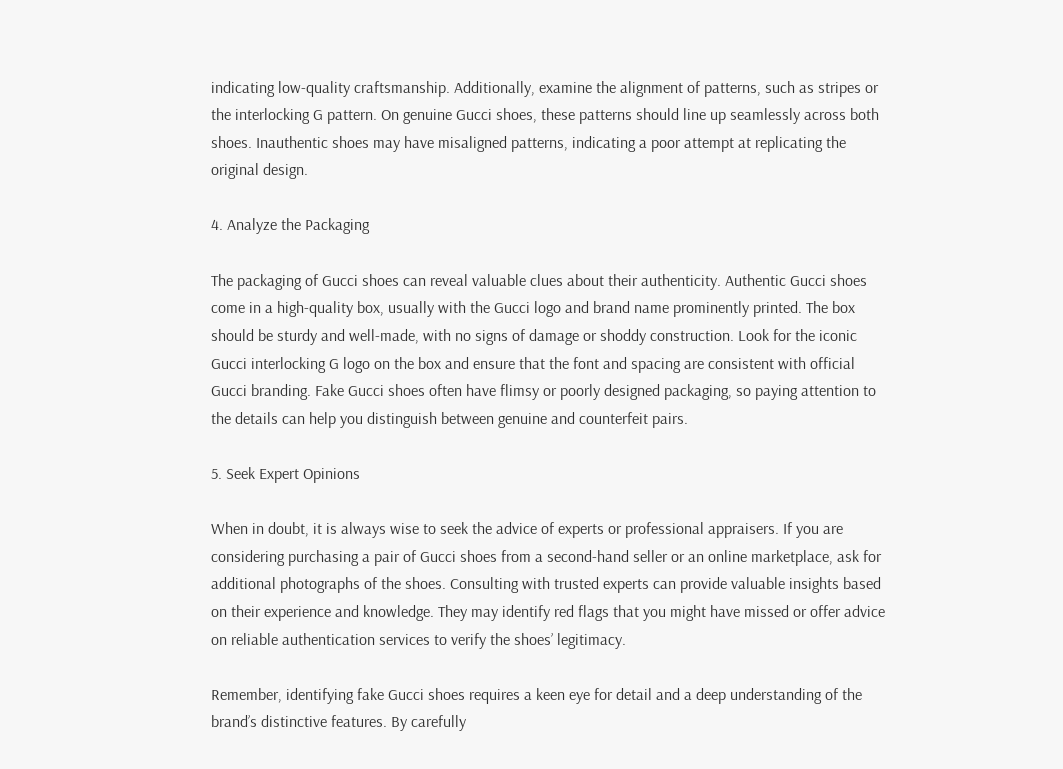indicating low-quality craftsmanship. Additionally, examine the alignment of patterns, such as stripes or the interlocking G pattern. On genuine Gucci shoes, these patterns should line up seamlessly across both shoes. Inauthentic shoes may have misaligned patterns, indicating a poor attempt at replicating the original design.

4. Analyze the Packaging

The packaging of Gucci shoes can reveal valuable clues about their authenticity. Authentic Gucci shoes come in a high-quality box, usually with the Gucci logo and brand name prominently printed. The box should be sturdy and well-made, with no signs of damage or shoddy construction. Look for the iconic Gucci interlocking G logo on the box and ensure that the font and spacing are consistent with official Gucci branding. Fake Gucci shoes often have flimsy or poorly designed packaging, so paying attention to the details can help you distinguish between genuine and counterfeit pairs.

5. Seek Expert Opinions

When in doubt, it is always wise to seek the advice of experts or professional appraisers. If you are considering purchasing a pair of Gucci shoes from a second-hand seller or an online marketplace, ask for additional photographs of the shoes. Consulting with trusted experts can provide valuable insights based on their experience and knowledge. They may identify red flags that you might have missed or offer advice on reliable authentication services to verify the shoes’ legitimacy.

Remember, identifying fake Gucci shoes requires a keen eye for detail and a deep understanding of the brand’s distinctive features. By carefully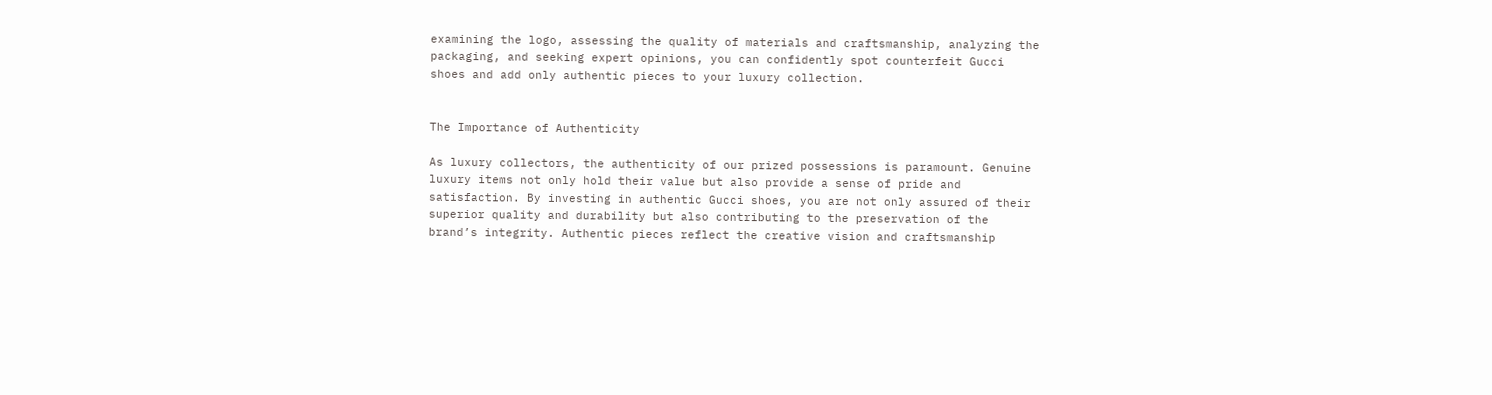examining the logo, assessing the quality of materials and craftsmanship, analyzing the packaging, and seeking expert opinions, you can confidently spot counterfeit Gucci shoes and add only authentic pieces to your luxury collection.


The Importance of Authenticity

As luxury collectors, the authenticity of our prized possessions is paramount. Genuine luxury items not only hold their value but also provide a sense of pride and satisfaction. By investing in authentic Gucci shoes, you are not only assured of their superior quality and durability but also contributing to the preservation of the brand’s integrity. Authentic pieces reflect the creative vision and craftsmanship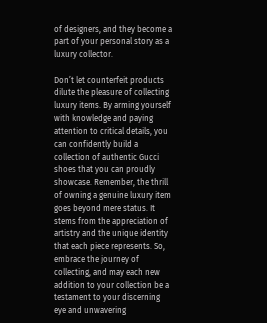of designers, and they become a part of your personal story as a luxury collector.

Don’t let counterfeit products dilute the pleasure of collecting luxury items. By arming yourself with knowledge and paying attention to critical details, you can confidently build a collection of authentic Gucci shoes that you can proudly showcase. Remember, the thrill of owning a genuine luxury item goes beyond mere status. It stems from the appreciation of artistry and the unique identity that each piece represents. So, embrace the journey of collecting, and may each new addition to your collection be a testament to your discerning eye and unwavering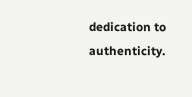dedication to authenticity.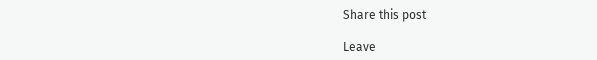Share this post

Leave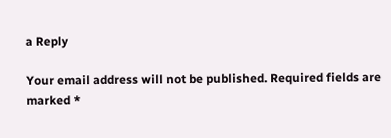a Reply

Your email address will not be published. Required fields are marked *